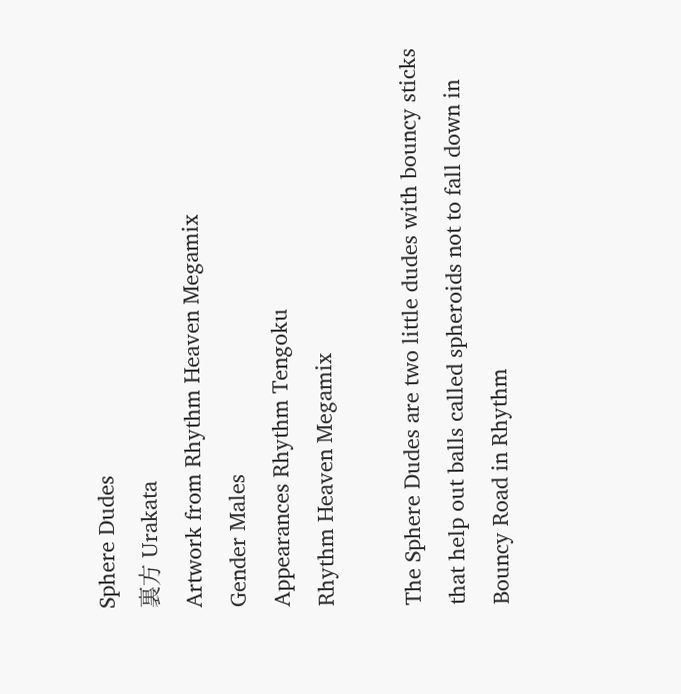Sphere Dudes
裏方 Urakata
Artwork from Rhythm Heaven Megamix
Gender Males
Appearances Rhythm Tengoku
Rhythm Heaven Megamix

The Sphere Dudes are two little dudes with bouncy sticks that help out balls called spheroids not to fall down in Bouncy Road in Rhythm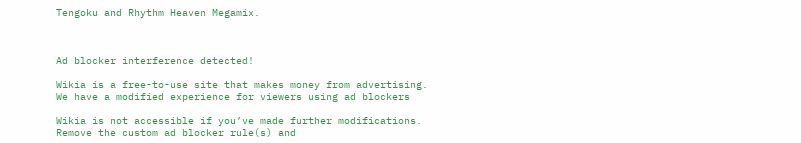Tengoku and Rhythm Heaven Megamix.



Ad blocker interference detected!

Wikia is a free-to-use site that makes money from advertising. We have a modified experience for viewers using ad blockers

Wikia is not accessible if you’ve made further modifications. Remove the custom ad blocker rule(s) and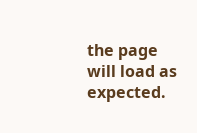the page will load as expected.